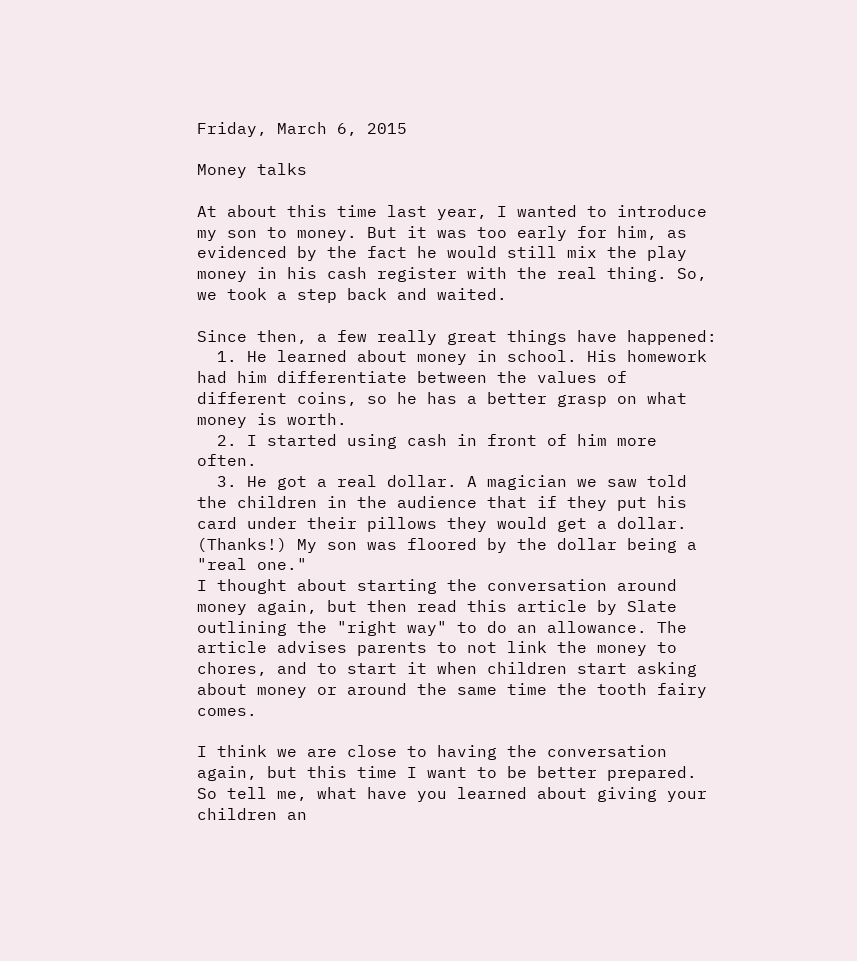Friday, March 6, 2015

Money talks

At about this time last year, I wanted to introduce my son to money. But it was too early for him, as evidenced by the fact he would still mix the play money in his cash register with the real thing. So, we took a step back and waited.

Since then, a few really great things have happened:
  1. He learned about money in school. His homework had him differentiate between the values of different coins, so he has a better grasp on what money is worth.
  2. I started using cash in front of him more often.
  3. He got a real dollar. A magician we saw told the children in the audience that if they put his card under their pillows they would get a dollar. (Thanks!) My son was floored by the dollar being a "real one."
I thought about starting the conversation around money again, but then read this article by Slate outlining the "right way" to do an allowance. The article advises parents to not link the money to chores, and to start it when children start asking about money or around the same time the tooth fairy comes.

I think we are close to having the conversation again, but this time I want to be better prepared. So tell me, what have you learned about giving your children an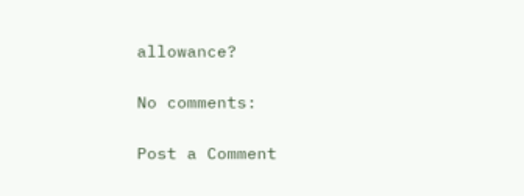allowance?

No comments:

Post a Comment